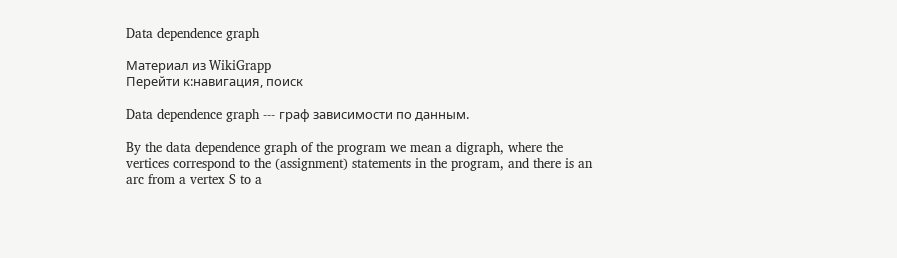Data dependence graph

Материал из WikiGrapp
Перейти к:навигация, поиск

Data dependence graph --- граф зависимости по данным.

By the data dependence graph of the program we mean a digraph, where the vertices correspond to the (assignment) statements in the program, and there is an arc from a vertex S to a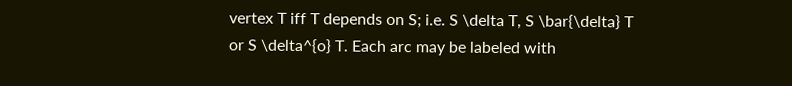vertex T iff T depends on S; i.e. S \delta T, S \bar{\delta} T or S \delta^{o} T. Each arc may be labeled with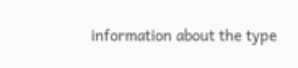information about the type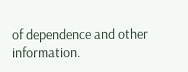of dependence and other information.